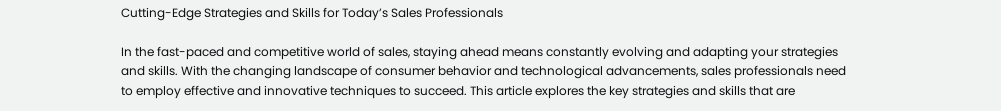Cutting-Edge Strategies and Skills for Today’s Sales Professionals

In the fast-paced and competitive world of sales, staying ahead means constantly evolving and adapting your strategies and skills. With the changing landscape of consumer behavior and technological advancements, sales professionals need to employ effective and innovative techniques to succeed. This article explores the key strategies and skills that are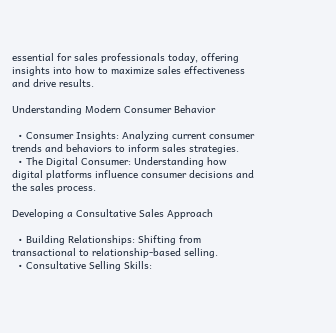essential for sales professionals today, offering insights into how to maximize sales effectiveness and drive results.

Understanding Modern Consumer Behavior

  • Consumer Insights: Analyzing current consumer trends and behaviors to inform sales strategies.
  • The Digital Consumer: Understanding how digital platforms influence consumer decisions and the sales process.

Developing a Consultative Sales Approach

  • Building Relationships: Shifting from transactional to relationship-based selling.
  • Consultative Selling Skills: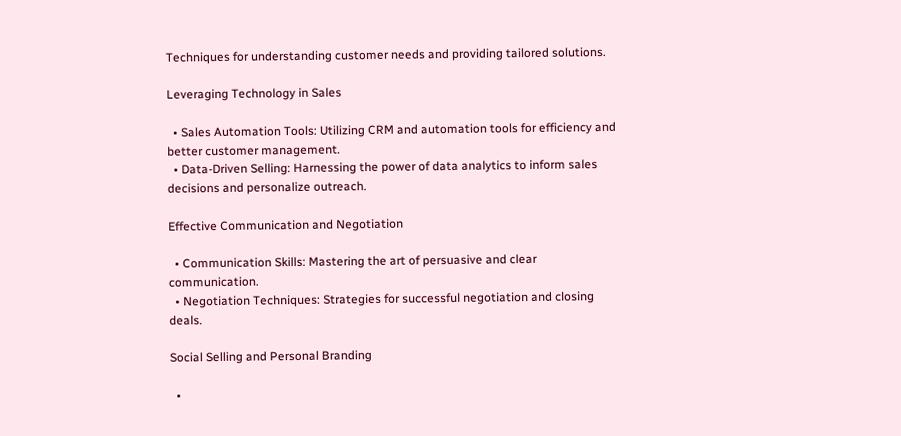Techniques for understanding customer needs and providing tailored solutions.

Leveraging Technology in Sales

  • Sales Automation Tools: Utilizing CRM and automation tools for efficiency and better customer management.
  • Data-Driven Selling: Harnessing the power of data analytics to inform sales decisions and personalize outreach.

Effective Communication and Negotiation

  • Communication Skills: Mastering the art of persuasive and clear communication.
  • Negotiation Techniques: Strategies for successful negotiation and closing deals.

Social Selling and Personal Branding

  •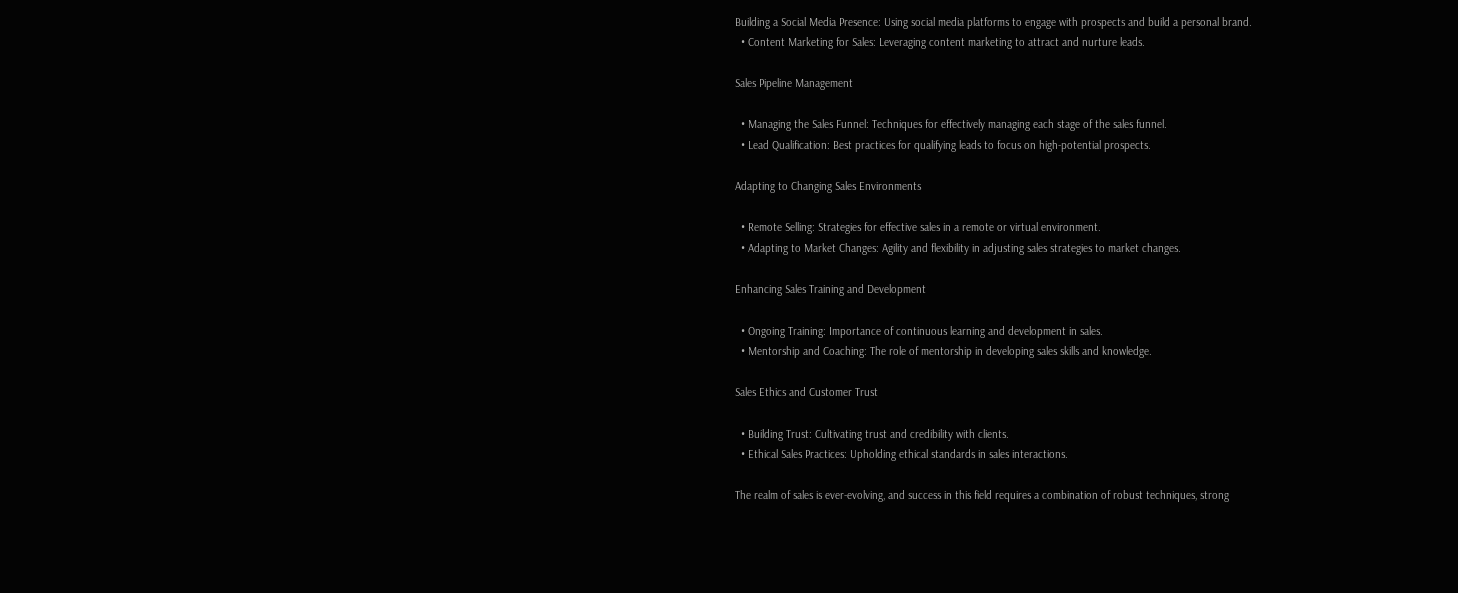Building a Social Media Presence: Using social media platforms to engage with prospects and build a personal brand.
  • Content Marketing for Sales: Leveraging content marketing to attract and nurture leads.

Sales Pipeline Management

  • Managing the Sales Funnel: Techniques for effectively managing each stage of the sales funnel.
  • Lead Qualification: Best practices for qualifying leads to focus on high-potential prospects.

Adapting to Changing Sales Environments

  • Remote Selling: Strategies for effective sales in a remote or virtual environment.
  • Adapting to Market Changes: Agility and flexibility in adjusting sales strategies to market changes.

Enhancing Sales Training and Development

  • Ongoing Training: Importance of continuous learning and development in sales.
  • Mentorship and Coaching: The role of mentorship in developing sales skills and knowledge.

Sales Ethics and Customer Trust

  • Building Trust: Cultivating trust and credibility with clients.
  • Ethical Sales Practices: Upholding ethical standards in sales interactions.

The realm of sales is ever-evolving, and success in this field requires a combination of robust techniques, strong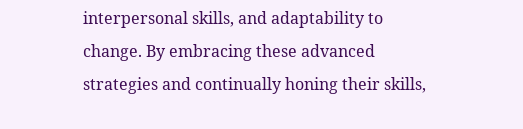interpersonal skills, and adaptability to change. By embracing these advanced strategies and continually honing their skills,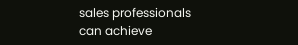sales professionals can achieve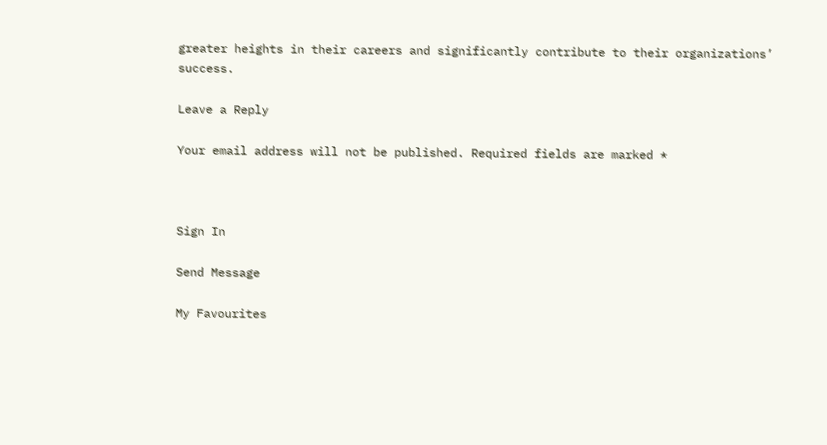greater heights in their careers and significantly contribute to their organizations’ success.

Leave a Reply

Your email address will not be published. Required fields are marked *



Sign In

Send Message

My Favourites